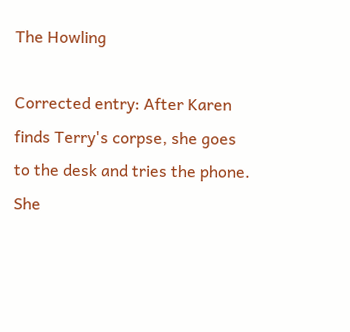The Howling

Corrected entry: After Karen finds Terry's corpse, she goes to the desk and tries the phone. She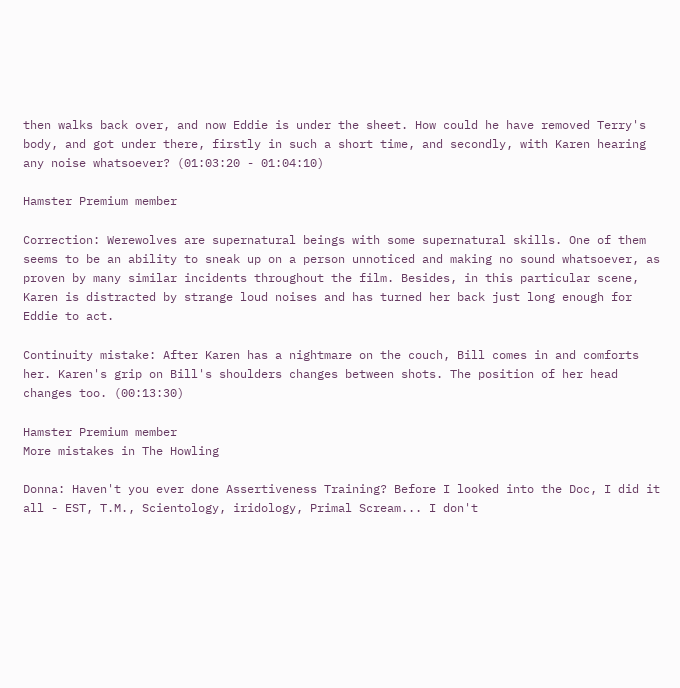then walks back over, and now Eddie is under the sheet. How could he have removed Terry's body, and got under there, firstly in such a short time, and secondly, with Karen hearing any noise whatsoever? (01:03:20 - 01:04:10)

Hamster Premium member

Correction: Werewolves are supernatural beings with some supernatural skills. One of them seems to be an ability to sneak up on a person unnoticed and making no sound whatsoever, as proven by many similar incidents throughout the film. Besides, in this particular scene, Karen is distracted by strange loud noises and has turned her back just long enough for Eddie to act.

Continuity mistake: After Karen has a nightmare on the couch, Bill comes in and comforts her. Karen's grip on Bill's shoulders changes between shots. The position of her head changes too. (00:13:30)

Hamster Premium member
More mistakes in The Howling

Donna: Haven't you ever done Assertiveness Training? Before I looked into the Doc, I did it all - EST, T.M., Scientology, iridology, Primal Scream... I don't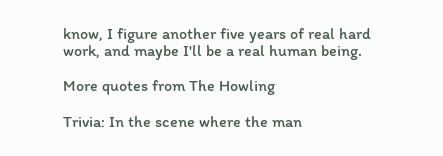know, I figure another five years of real hard work, and maybe I'll be a real human being.

More quotes from The Howling

Trivia: In the scene where the man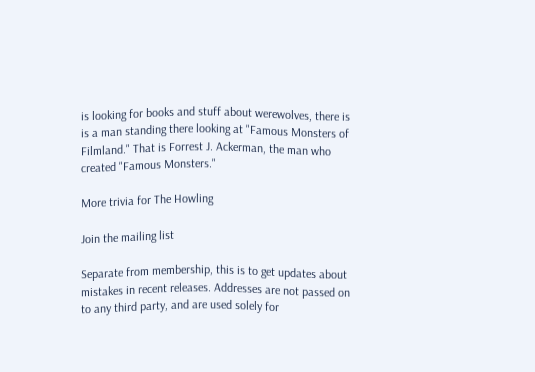is looking for books and stuff about werewolves, there is is a man standing there looking at "Famous Monsters of Filmland." That is Forrest J. Ackerman, the man who created "Famous Monsters."

More trivia for The Howling

Join the mailing list

Separate from membership, this is to get updates about mistakes in recent releases. Addresses are not passed on to any third party, and are used solely for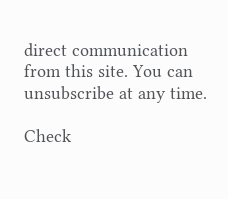direct communication from this site. You can unsubscribe at any time.

Check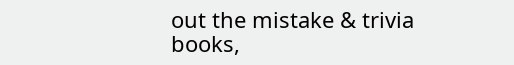out the mistake & trivia books,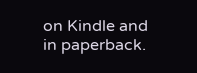on Kindle and in paperback.